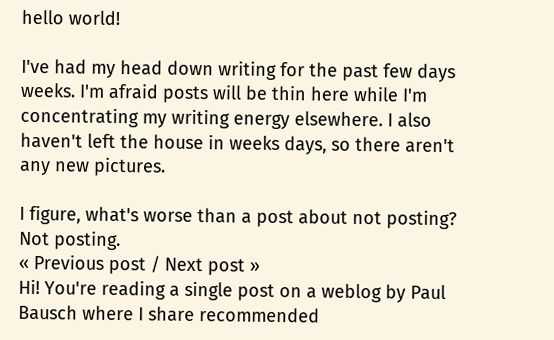hello world!

I've had my head down writing for the past few days weeks. I'm afraid posts will be thin here while I'm concentrating my writing energy elsewhere. I also haven't left the house in weeks days, so there aren't any new pictures.

I figure, what's worse than a post about not posting? Not posting.
« Previous post / Next post »
Hi! You're reading a single post on a weblog by Paul Bausch where I share recommended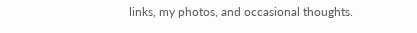links, my photos, and occasional thoughts.